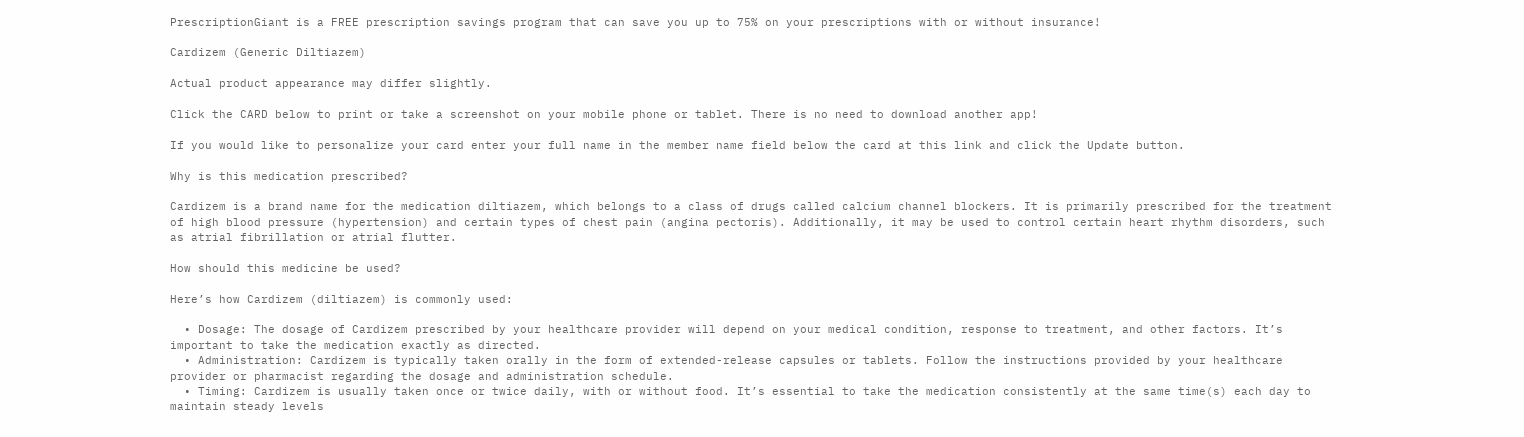PrescriptionGiant is a FREE prescription savings program that can save you up to 75% on your prescriptions with or without insurance!

Cardizem (Generic Diltiazem)

Actual product appearance may differ slightly.

Click the CARD below to print or take a screenshot on your mobile phone or tablet. There is no need to download another app!

If you would like to personalize your card enter your full name in the member name field below the card at this link and click the Update button.

Why is this medication prescribed?

Cardizem is a brand name for the medication diltiazem, which belongs to a class of drugs called calcium channel blockers. It is primarily prescribed for the treatment of high blood pressure (hypertension) and certain types of chest pain (angina pectoris). Additionally, it may be used to control certain heart rhythm disorders, such as atrial fibrillation or atrial flutter.

How should this medicine be used?

Here’s how Cardizem (diltiazem) is commonly used:

  • Dosage: The dosage of Cardizem prescribed by your healthcare provider will depend on your medical condition, response to treatment, and other factors. It’s important to take the medication exactly as directed.
  • Administration: Cardizem is typically taken orally in the form of extended-release capsules or tablets. Follow the instructions provided by your healthcare provider or pharmacist regarding the dosage and administration schedule.
  • Timing: Cardizem is usually taken once or twice daily, with or without food. It’s essential to take the medication consistently at the same time(s) each day to maintain steady levels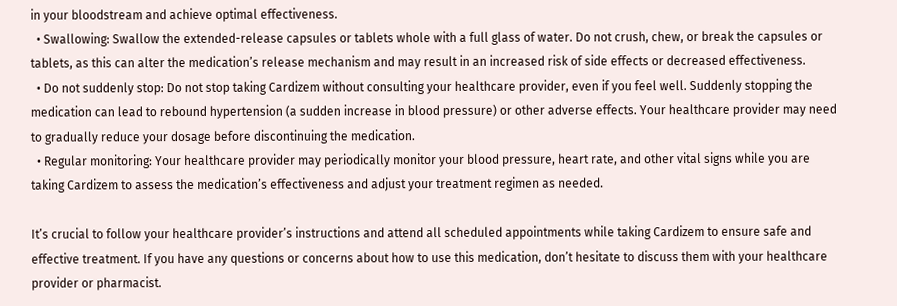in your bloodstream and achieve optimal effectiveness.
  • Swallowing: Swallow the extended-release capsules or tablets whole with a full glass of water. Do not crush, chew, or break the capsules or tablets, as this can alter the medication’s release mechanism and may result in an increased risk of side effects or decreased effectiveness.
  • Do not suddenly stop: Do not stop taking Cardizem without consulting your healthcare provider, even if you feel well. Suddenly stopping the medication can lead to rebound hypertension (a sudden increase in blood pressure) or other adverse effects. Your healthcare provider may need to gradually reduce your dosage before discontinuing the medication.
  • Regular monitoring: Your healthcare provider may periodically monitor your blood pressure, heart rate, and other vital signs while you are taking Cardizem to assess the medication’s effectiveness and adjust your treatment regimen as needed.

It’s crucial to follow your healthcare provider’s instructions and attend all scheduled appointments while taking Cardizem to ensure safe and effective treatment. If you have any questions or concerns about how to use this medication, don’t hesitate to discuss them with your healthcare provider or pharmacist.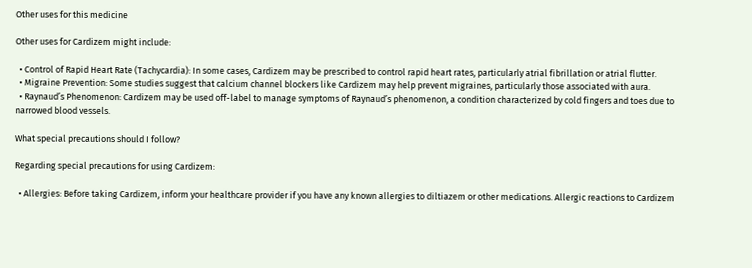Other uses for this medicine

Other uses for Cardizem might include:

  • Control of Rapid Heart Rate (Tachycardia): In some cases, Cardizem may be prescribed to control rapid heart rates, particularly atrial fibrillation or atrial flutter.
  • Migraine Prevention: Some studies suggest that calcium channel blockers like Cardizem may help prevent migraines, particularly those associated with aura.
  • Raynaud’s Phenomenon: Cardizem may be used off-label to manage symptoms of Raynaud’s phenomenon, a condition characterized by cold fingers and toes due to narrowed blood vessels.

What special precautions should I follow?

Regarding special precautions for using Cardizem:

  • Allergies: Before taking Cardizem, inform your healthcare provider if you have any known allergies to diltiazem or other medications. Allergic reactions to Cardizem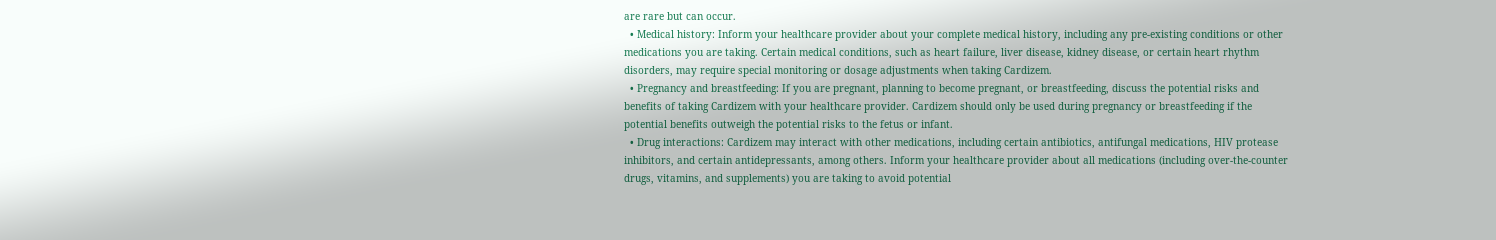are rare but can occur.
  • Medical history: Inform your healthcare provider about your complete medical history, including any pre-existing conditions or other medications you are taking. Certain medical conditions, such as heart failure, liver disease, kidney disease, or certain heart rhythm disorders, may require special monitoring or dosage adjustments when taking Cardizem.
  • Pregnancy and breastfeeding: If you are pregnant, planning to become pregnant, or breastfeeding, discuss the potential risks and benefits of taking Cardizem with your healthcare provider. Cardizem should only be used during pregnancy or breastfeeding if the potential benefits outweigh the potential risks to the fetus or infant.
  • Drug interactions: Cardizem may interact with other medications, including certain antibiotics, antifungal medications, HIV protease inhibitors, and certain antidepressants, among others. Inform your healthcare provider about all medications (including over-the-counter drugs, vitamins, and supplements) you are taking to avoid potential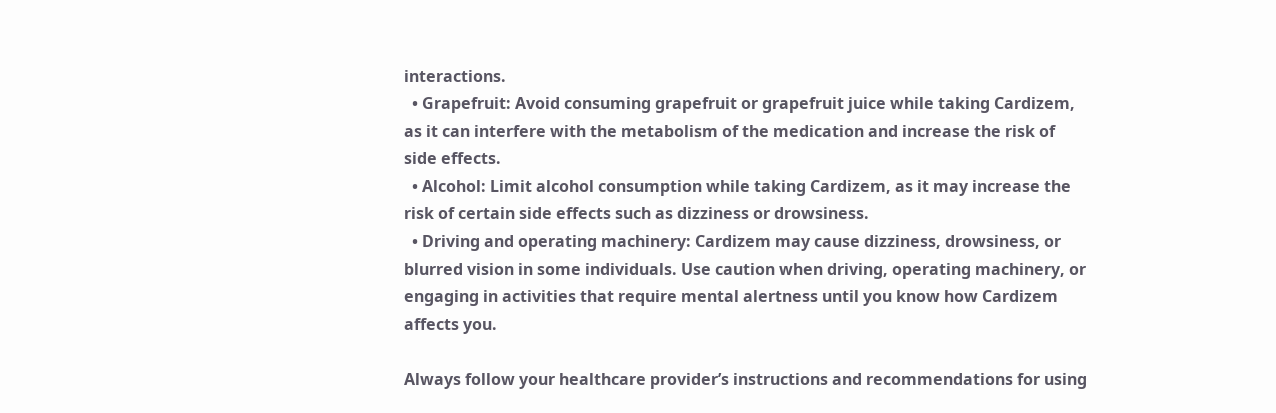interactions.
  • Grapefruit: Avoid consuming grapefruit or grapefruit juice while taking Cardizem, as it can interfere with the metabolism of the medication and increase the risk of side effects.
  • Alcohol: Limit alcohol consumption while taking Cardizem, as it may increase the risk of certain side effects such as dizziness or drowsiness.
  • Driving and operating machinery: Cardizem may cause dizziness, drowsiness, or blurred vision in some individuals. Use caution when driving, operating machinery, or engaging in activities that require mental alertness until you know how Cardizem affects you.

Always follow your healthcare provider’s instructions and recommendations for using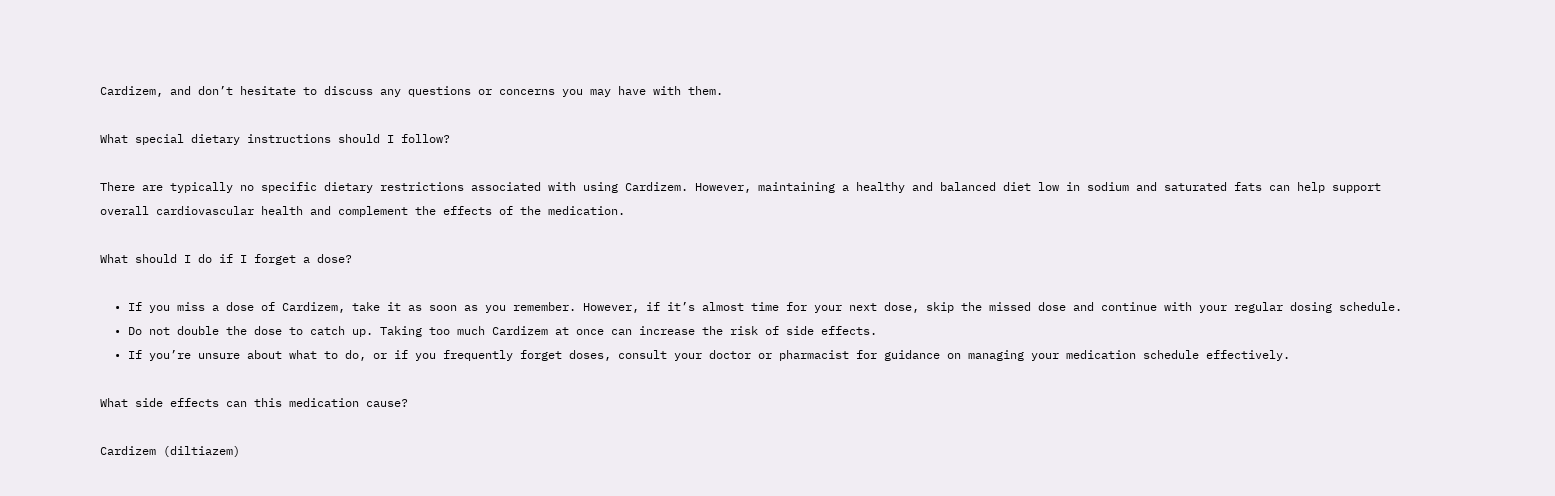Cardizem, and don’t hesitate to discuss any questions or concerns you may have with them.

What special dietary instructions should I follow?

There are typically no specific dietary restrictions associated with using Cardizem. However, maintaining a healthy and balanced diet low in sodium and saturated fats can help support overall cardiovascular health and complement the effects of the medication.

What should I do if I forget a dose?

  • If you miss a dose of Cardizem, take it as soon as you remember. However, if it’s almost time for your next dose, skip the missed dose and continue with your regular dosing schedule.
  • Do not double the dose to catch up. Taking too much Cardizem at once can increase the risk of side effects.
  • If you’re unsure about what to do, or if you frequently forget doses, consult your doctor or pharmacist for guidance on managing your medication schedule effectively.

What side effects can this medication cause?

Cardizem (diltiazem)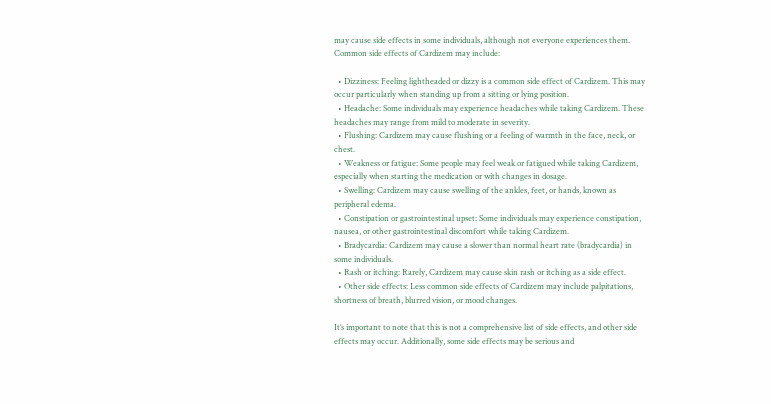may cause side effects in some individuals, although not everyone experiences them. Common side effects of Cardizem may include:

  • Dizziness: Feeling lightheaded or dizzy is a common side effect of Cardizem. This may occur particularly when standing up from a sitting or lying position.
  • Headache: Some individuals may experience headaches while taking Cardizem. These headaches may range from mild to moderate in severity.
  • Flushing: Cardizem may cause flushing or a feeling of warmth in the face, neck, or chest.
  • Weakness or fatigue: Some people may feel weak or fatigued while taking Cardizem, especially when starting the medication or with changes in dosage.
  • Swelling: Cardizem may cause swelling of the ankles, feet, or hands, known as peripheral edema.
  • Constipation or gastrointestinal upset: Some individuals may experience constipation, nausea, or other gastrointestinal discomfort while taking Cardizem.
  • Bradycardia: Cardizem may cause a slower than normal heart rate (bradycardia) in some individuals.
  • Rash or itching: Rarely, Cardizem may cause skin rash or itching as a side effect.
  • Other side effects: Less common side effects of Cardizem may include palpitations, shortness of breath, blurred vision, or mood changes.

It’s important to note that this is not a comprehensive list of side effects, and other side effects may occur. Additionally, some side effects may be serious and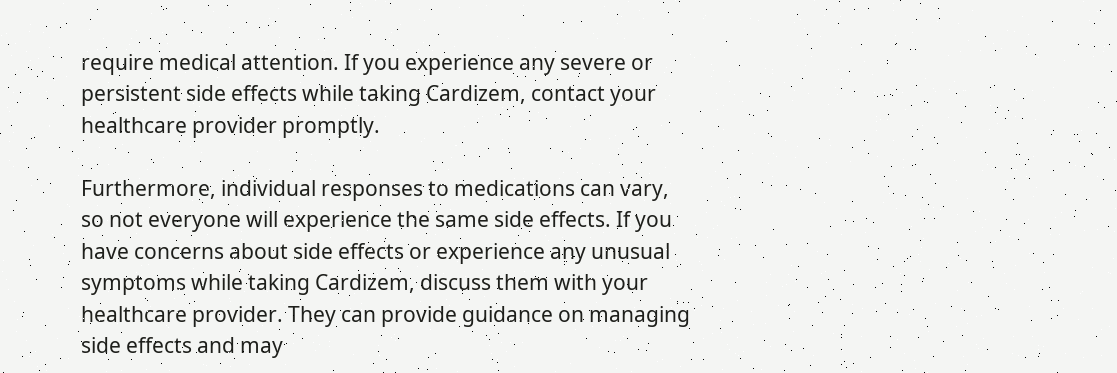require medical attention. If you experience any severe or persistent side effects while taking Cardizem, contact your healthcare provider promptly.

Furthermore, individual responses to medications can vary, so not everyone will experience the same side effects. If you have concerns about side effects or experience any unusual symptoms while taking Cardizem, discuss them with your healthcare provider. They can provide guidance on managing side effects and may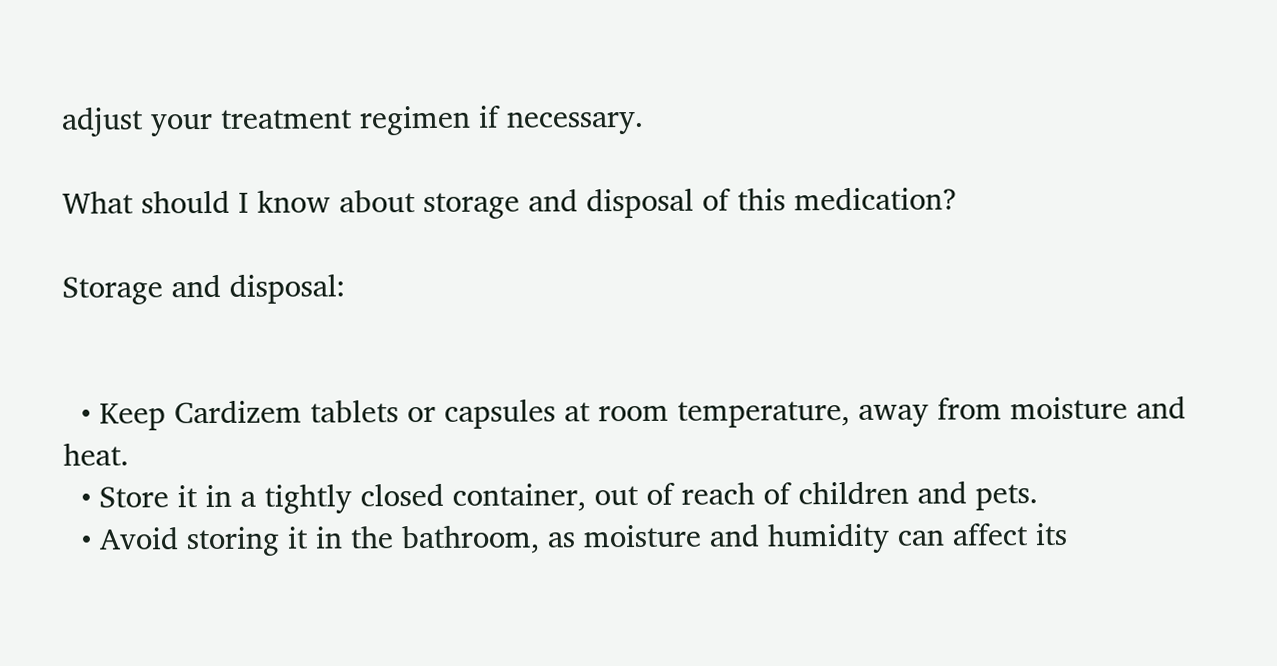adjust your treatment regimen if necessary.

What should I know about storage and disposal of this medication?

Storage and disposal:


  • Keep Cardizem tablets or capsules at room temperature, away from moisture and heat.
  • Store it in a tightly closed container, out of reach of children and pets.
  • Avoid storing it in the bathroom, as moisture and humidity can affect its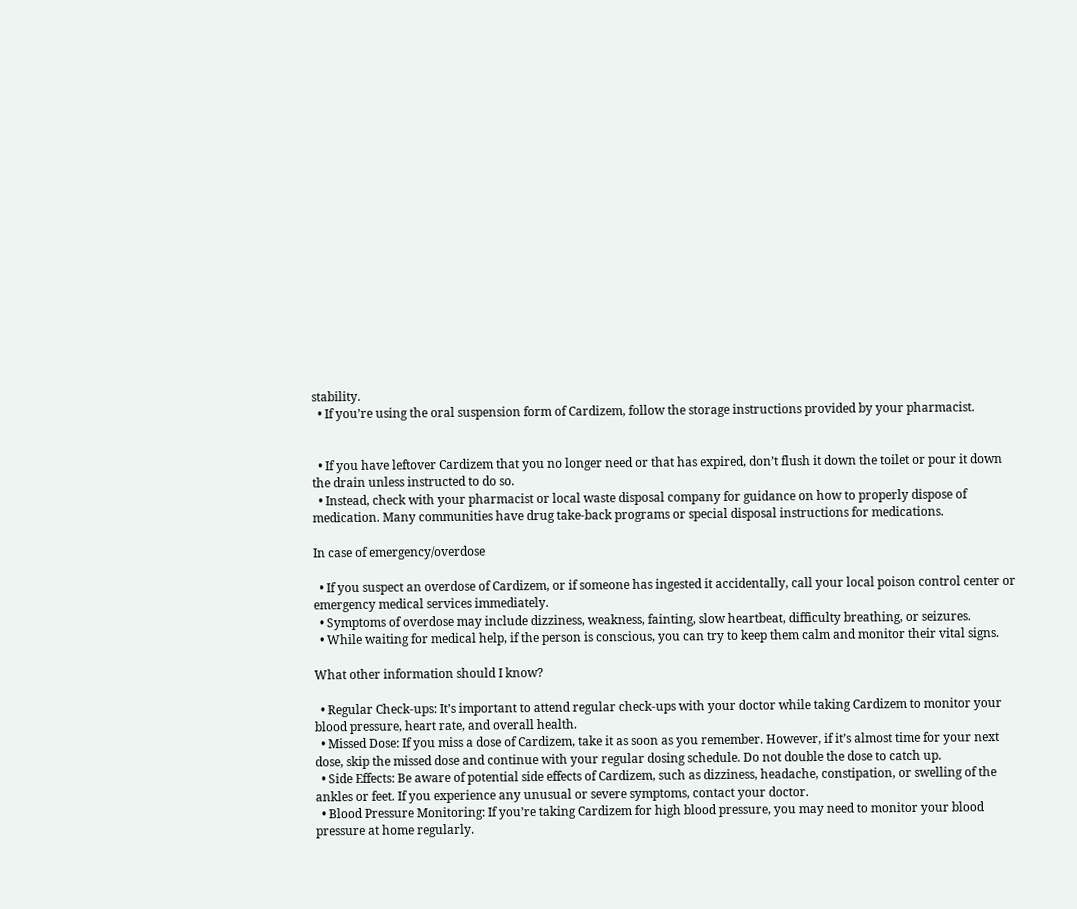stability.
  • If you’re using the oral suspension form of Cardizem, follow the storage instructions provided by your pharmacist.


  • If you have leftover Cardizem that you no longer need or that has expired, don’t flush it down the toilet or pour it down the drain unless instructed to do so.
  • Instead, check with your pharmacist or local waste disposal company for guidance on how to properly dispose of medication. Many communities have drug take-back programs or special disposal instructions for medications.

In case of emergency/overdose

  • If you suspect an overdose of Cardizem, or if someone has ingested it accidentally, call your local poison control center or emergency medical services immediately.
  • Symptoms of overdose may include dizziness, weakness, fainting, slow heartbeat, difficulty breathing, or seizures.
  • While waiting for medical help, if the person is conscious, you can try to keep them calm and monitor their vital signs.

What other information should I know?

  • Regular Check-ups: It’s important to attend regular check-ups with your doctor while taking Cardizem to monitor your blood pressure, heart rate, and overall health.
  • Missed Dose: If you miss a dose of Cardizem, take it as soon as you remember. However, if it’s almost time for your next dose, skip the missed dose and continue with your regular dosing schedule. Do not double the dose to catch up.
  • Side Effects: Be aware of potential side effects of Cardizem, such as dizziness, headache, constipation, or swelling of the ankles or feet. If you experience any unusual or severe symptoms, contact your doctor.
  • Blood Pressure Monitoring: If you’re taking Cardizem for high blood pressure, you may need to monitor your blood pressure at home regularly.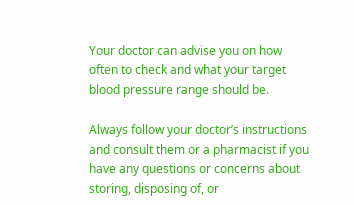Your doctor can advise you on how often to check and what your target blood pressure range should be.

Always follow your doctor’s instructions and consult them or a pharmacist if you have any questions or concerns about storing, disposing of, or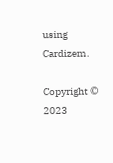using Cardizem.

Copyright © 2023